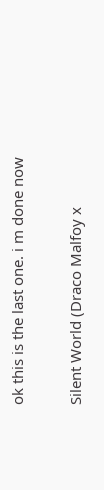ok this is the last one. i m done now

Silent World (Draco Malfoy x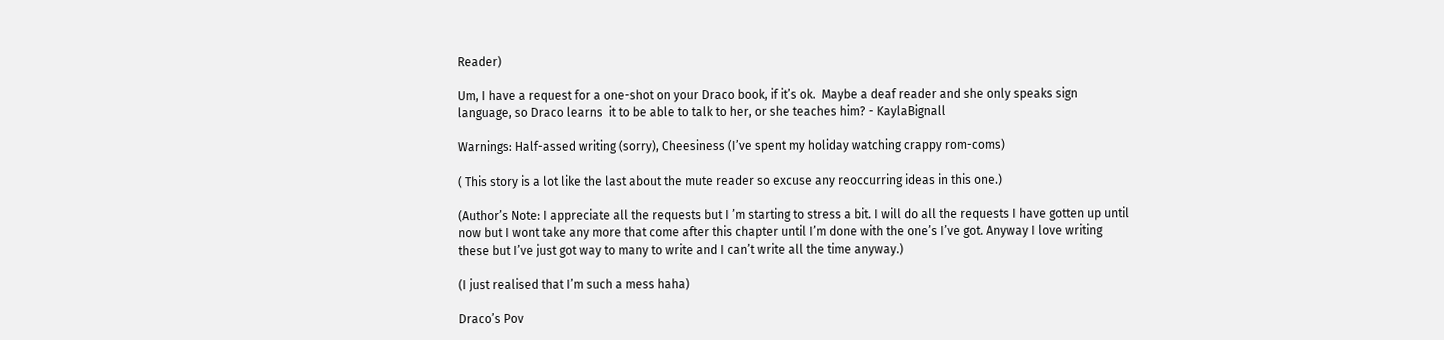Reader)

Um, I have a request for a one-shot on your Draco book, if it’s ok.  Maybe a deaf reader and she only speaks sign language, so Draco learns  it to be able to talk to her, or she teaches him? - KaylaBignall

Warnings: Half-assed writing (sorry), Cheesiness (I’ve spent my holiday watching crappy rom-coms)

( This story is a lot like the last about the mute reader so excuse any reoccurring ideas in this one.)

(Author’s Note: I appreciate all the requests but I ’m starting to stress a bit. I will do all the requests I have gotten up until now but I wont take any more that come after this chapter until I’m done with the one’s I’ve got. Anyway I love writing these but I’ve just got way to many to write and I can’t write all the time anyway.)

(I just realised that I’m such a mess haha)

Draco’s Pov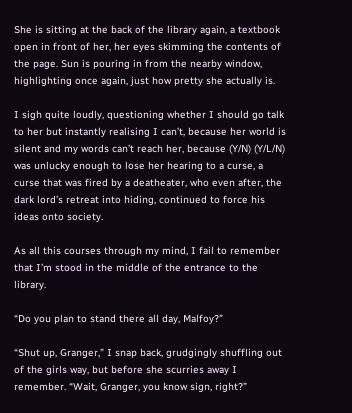She is sitting at the back of the library again, a textbook open in front of her, her eyes skimming the contents of the page. Sun is pouring in from the nearby window, highlighting once again, just how pretty she actually is.

I sigh quite loudly, questioning whether I should go talk to her but instantly realising I can’t, because her world is silent and my words can’t reach her, because (Y/N) (Y/L/N) was unlucky enough to lose her hearing to a curse, a curse that was fired by a deatheater, who even after, the dark lord’s retreat into hiding, continued to force his ideas onto society.

As all this courses through my mind, I fail to remember that I’m stood in the middle of the entrance to the library.

“Do you plan to stand there all day, Malfoy?”

“Shut up, Granger,” I snap back, grudgingly shuffling out of the girls way, but before she scurries away I remember. “Wait, Granger, you know sign, right?”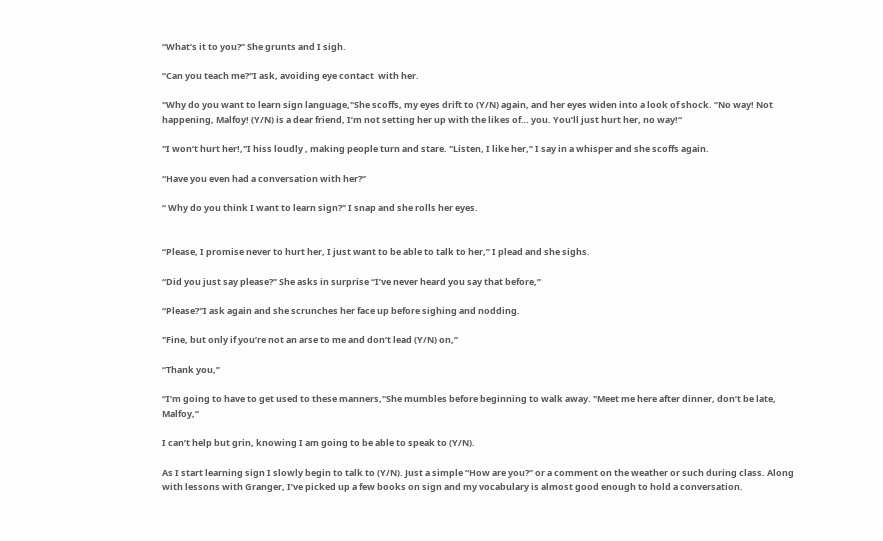“What’s it to you?” She grunts and I sigh.

“Can you teach me?"I ask, avoiding eye contact  with her.

"Why do you want to learn sign language,"She scoffs, my eyes drift to (Y/N) again, and her eyes widen into a look of shock. ”No way! Not happening, Malfoy! (Y/N) is a dear friend, I’m not setting her up with the likes of… you. You’ll just hurt her, no way!“

"I won’t hurt her!,"I hiss loudly , making people turn and stare. "Listen, I like her,” I say in a whisper and she scoffs again.

“Have you even had a conversation with her?”

“ Why do you think I want to learn sign?” I snap and she rolls her eyes.


“Please, I promise never to hurt her, I just want to be able to talk to her,” I plead and she sighs.

“Did you just say please?” She asks in surprise “I’ve never heard you say that before,”

“Please?"I ask again and she scrunches her face up before sighing and nodding.

"Fine, but only if you’re not an arse to me and don’t lead (Y/N) on,”

“Thank you,”

“I’m going to have to get used to these manners,"She mumbles before beginning to walk away. "Meet me here after dinner, don’t be late, Malfoy,”

I can’t help but grin, knowing I am going to be able to speak to (Y/N).

As I start learning sign I slowly begin to talk to (Y/N). Just a simple “How are you?” or a comment on the weather or such during class. Along with lessons with Granger, I’ve picked up a few books on sign and my vocabulary is almost good enough to hold a conversation.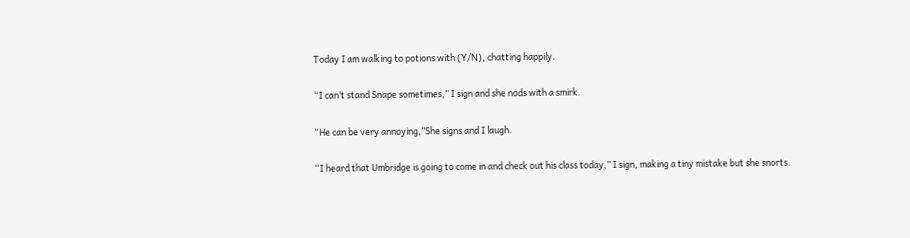Today I am walking to potions with (Y/N), chatting happily.

“I can’t stand Snape sometimes,” I sign and she nods with a smirk.

“He can be very annoying,”She signs and I laugh.

“I heard that Umbridge is going to come in and check out his class today,” I sign, making a tiny mistake but she snorts.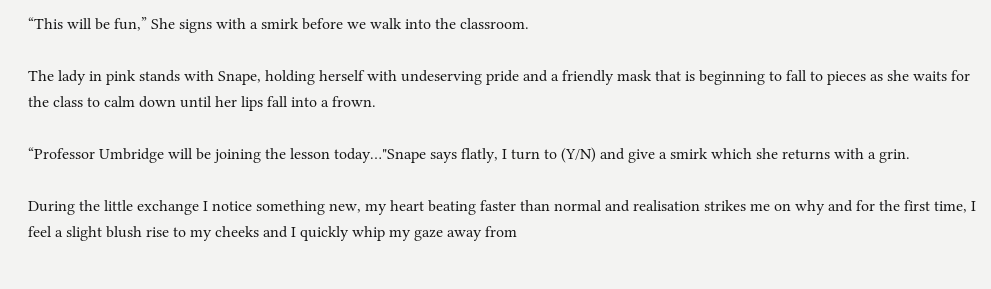“This will be fun,” She signs with a smirk before we walk into the classroom.

The lady in pink stands with Snape, holding herself with undeserving pride and a friendly mask that is beginning to fall to pieces as she waits for the class to calm down until her lips fall into a frown.

“Professor Umbridge will be joining the lesson today…"Snape says flatly, I turn to (Y/N) and give a smirk which she returns with a grin.

During the little exchange I notice something new, my heart beating faster than normal and realisation strikes me on why and for the first time, I feel a slight blush rise to my cheeks and I quickly whip my gaze away from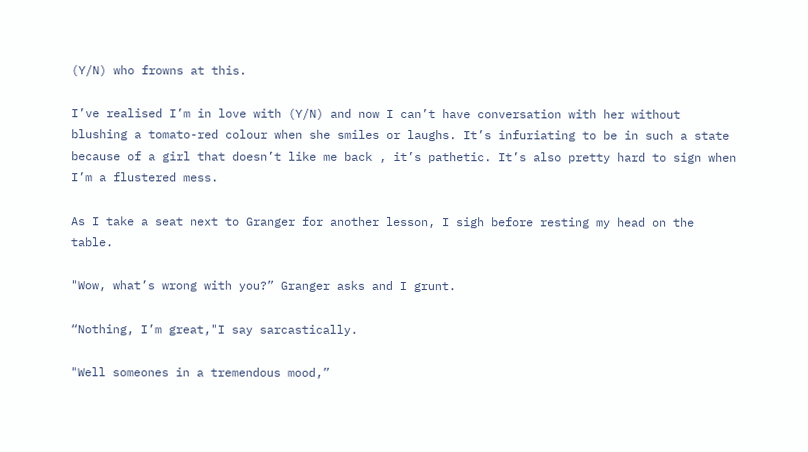(Y/N) who frowns at this.

I’ve realised I’m in love with (Y/N) and now I can’t have conversation with her without blushing a tomato-red colour when she smiles or laughs. It’s infuriating to be in such a state because of a girl that doesn’t like me back , it’s pathetic. It’s also pretty hard to sign when I’m a flustered mess.

As I take a seat next to Granger for another lesson, I sigh before resting my head on the table.

"Wow, what’s wrong with you?” Granger asks and I grunt.

“Nothing, I’m great,"I say sarcastically.

"Well someones in a tremendous mood,”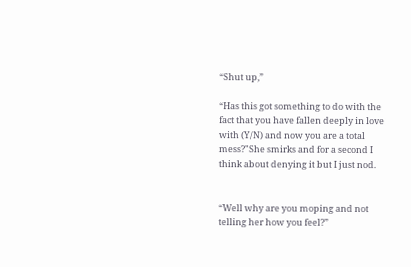“Shut up,”

“Has this got something to do with the fact that you have fallen deeply in love with (Y/N) and now you are a total mess?"She smirks and for a second I think about denying it but I just nod.


“Well why are you moping and not telling her how you feel?”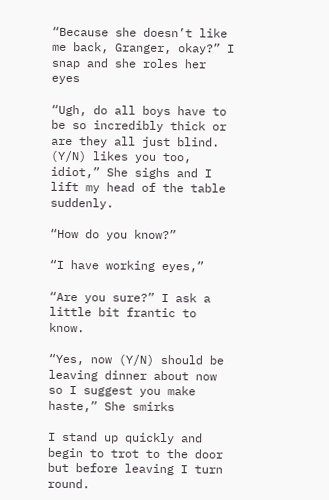“Because she doesn’t like me back, Granger, okay?” I snap and she roles her eyes

“Ugh, do all boys have to be so incredibly thick or are they all just blind. (Y/N) likes you too, idiot,” She sighs and I lift my head of the table suddenly.

“How do you know?”

“I have working eyes,”

“Are you sure?” I ask a little bit frantic to know.

“Yes, now (Y/N) should be leaving dinner about now so I suggest you make haste,” She smirks

I stand up quickly and begin to trot to the door but before leaving I turn round.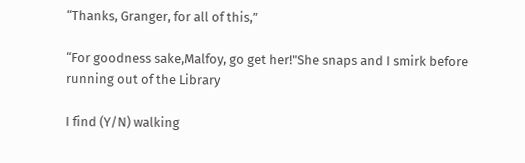“Thanks, Granger, for all of this,”

“For goodness sake,Malfoy, go get her!"She snaps and I smirk before running out of the Library

I find (Y/N) walking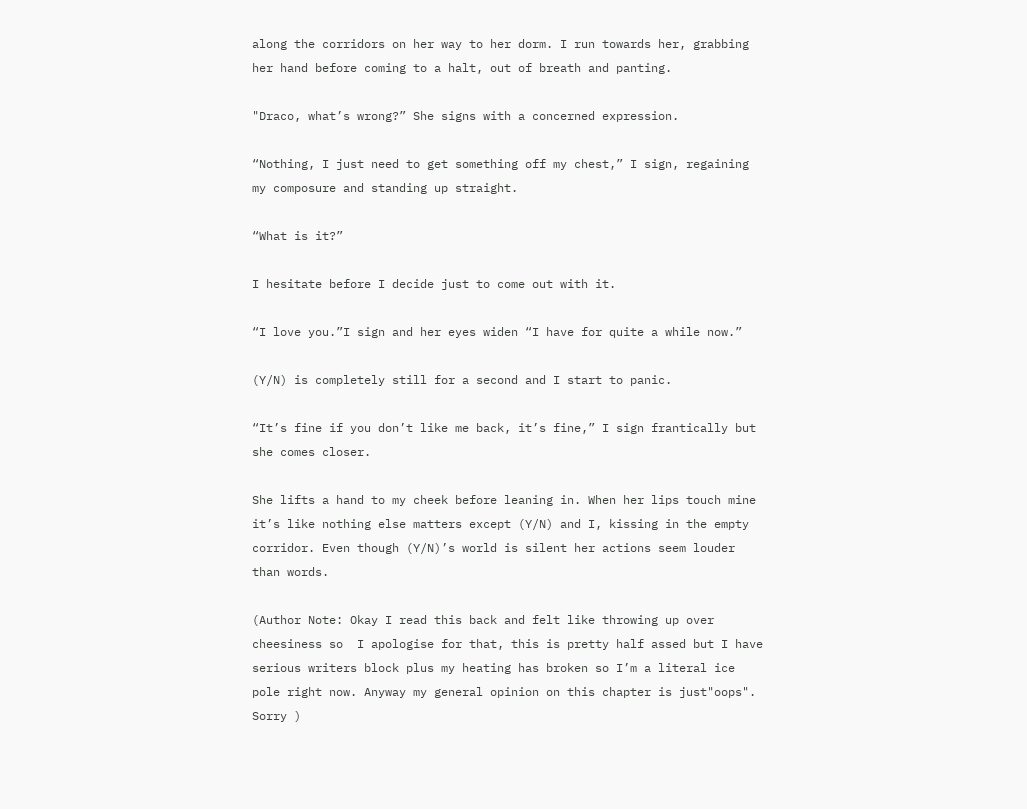along the corridors on her way to her dorm. I run towards her, grabbing her hand before coming to a halt, out of breath and panting.

"Draco, what’s wrong?” She signs with a concerned expression.

“Nothing, I just need to get something off my chest,” I sign, regaining my composure and standing up straight.

“What is it?”

I hesitate before I decide just to come out with it.

“I love you.”I sign and her eyes widen “I have for quite a while now.”

(Y/N) is completely still for a second and I start to panic.

“It’s fine if you don’t like me back, it’s fine,” I sign frantically but she comes closer.

She lifts a hand to my cheek before leaning in. When her lips touch mine it’s like nothing else matters except (Y/N) and I, kissing in the empty corridor. Even though (Y/N)’s world is silent her actions seem louder than words.

(Author Note: Okay I read this back and felt like throwing up over cheesiness so  I apologise for that, this is pretty half assed but I have serious writers block plus my heating has broken so I’m a literal ice pole right now. Anyway my general opinion on this chapter is just"oops". Sorry )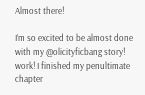Almost there!

I’m so excited to be almost done with my @olicityficbang story! work! I finished my penultimate chapter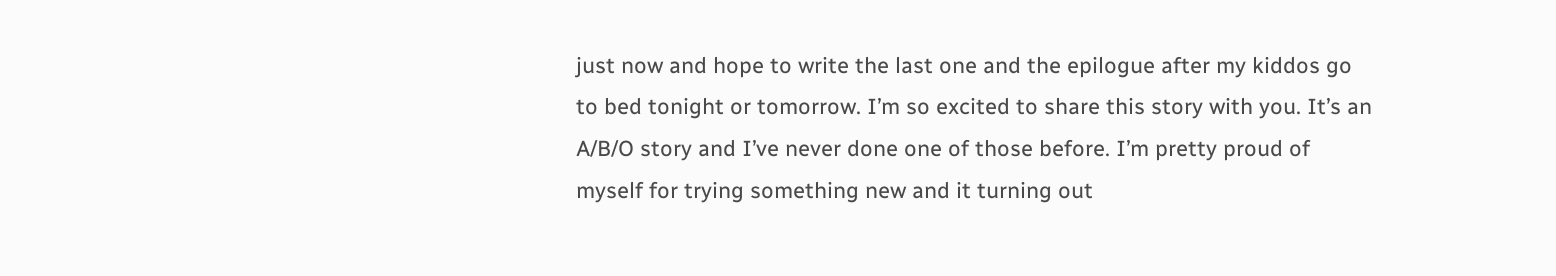just now and hope to write the last one and the epilogue after my kiddos go to bed tonight or tomorrow. I’m so excited to share this story with you. It’s an A/B/O story and I’ve never done one of those before. I’m pretty proud of myself for trying something new and it turning out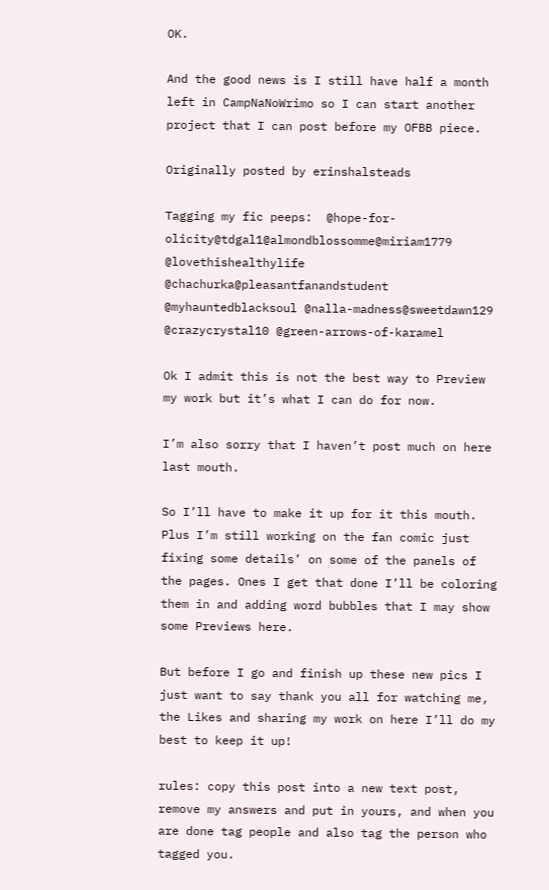OK.

And the good news is I still have half a month left in CampNaNoWrimo so I can start another project that I can post before my OFBB piece.

Originally posted by erinshalsteads

Tagging my fic peeps:  @hope-for-olicity@tdgal1@almondblossomme@miriam1779  @lovethishealthylife @chachurka@pleasantfanandstudent @myhauntedblacksoul @nalla-madness@sweetdawn129 @crazycrystal10 @green-arrows-of-karamel

Ok I admit this is not the best way to Preview my work but it’s what I can do for now.

I’m also sorry that I haven’t post much on here last mouth.

So I’ll have to make it up for it this mouth. Plus I’m still working on the fan comic just fixing some details’ on some of the panels of the pages. Ones I get that done I’ll be coloring them in and adding word bubbles that I may show some Previews here.

But before I go and finish up these new pics I just want to say thank you all for watching me, the Likes and sharing my work on here I’ll do my best to keep it up!

rules: copy this post into a new text post, remove my answers and put in yours, and when you are done tag people and also tag the person who tagged you.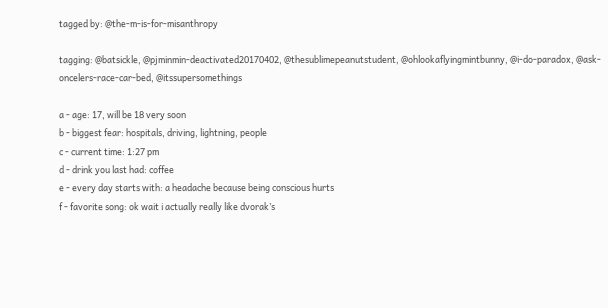tagged by: @the-m-is-for-misanthropy

tagging: @batsickle, @pjminmin-deactivated20170402, @thesublimepeanutstudent, @ohlookaflyingmintbunny, @i-do-paradox, @ask-oncelers-race-car-bed, @itssupersomethings

a - age: 17, will be 18 very soon
b - biggest fear: hospitals, driving, lightning, people
c - current time: 1:27 pm
d - drink you last had: coffee
e - every day starts with: a headache because being conscious hurts
f - favorite song: ok wait i actually really like dvorak’s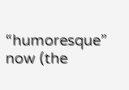“humoresque” now (the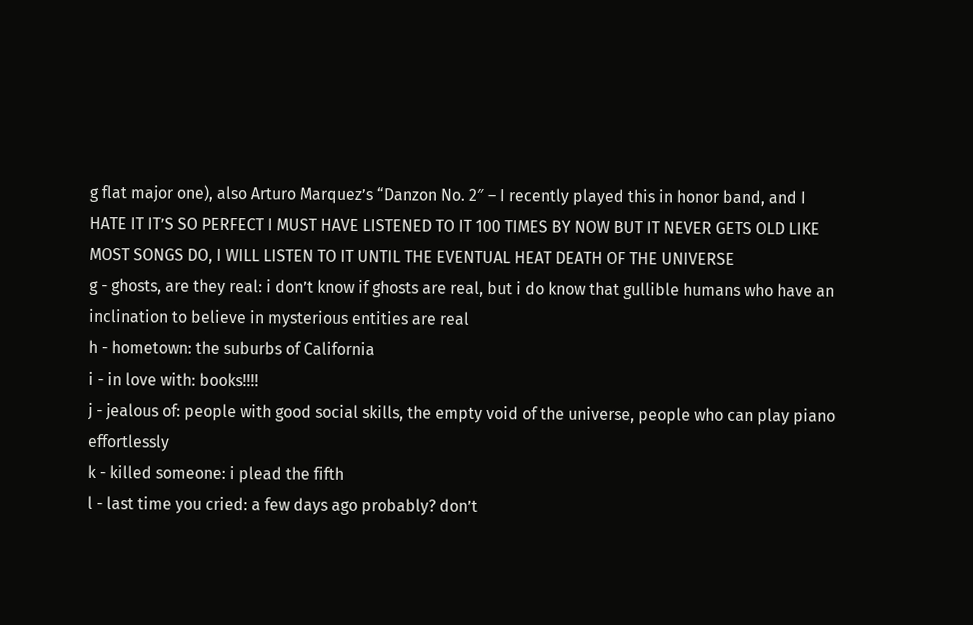g flat major one), also Arturo Marquez’s “Danzon No. 2″ – I recently played this in honor band, and I HATE IT IT’S SO PERFECT I MUST HAVE LISTENED TO IT 100 TIMES BY NOW BUT IT NEVER GETS OLD LIKE MOST SONGS DO, I WILL LISTEN TO IT UNTIL THE EVENTUAL HEAT DEATH OF THE UNIVERSE
g - ghosts, are they real: i don’t know if ghosts are real, but i do know that gullible humans who have an inclination to believe in mysterious entities are real
h - hometown: the suburbs of California
i - in love with: books!!!!
j - jealous of: people with good social skills, the empty void of the universe, people who can play piano effortlessly
k - killed someone: i plead the fifth
l - last time you cried: a few days ago probably? don’t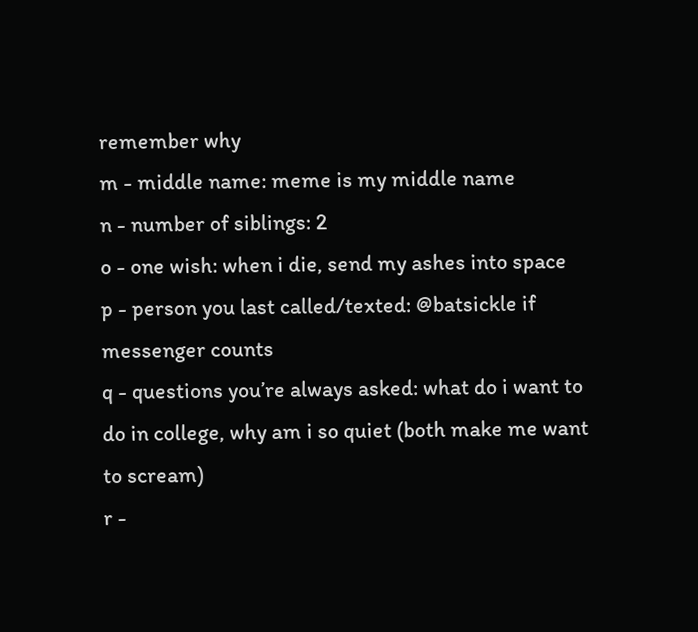remember why
m - middle name: meme is my middle name
n - number of siblings: 2
o - one wish: when i die, send my ashes into space
p - person you last called/texted: @batsickle if messenger counts
q - questions you’re always asked: what do i want to do in college, why am i so quiet (both make me want to scream)
r -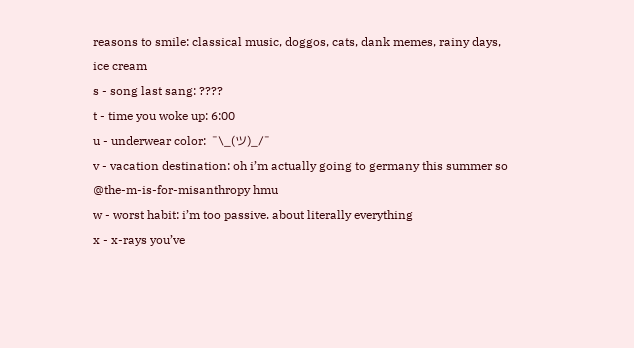reasons to smile: classical music, doggos, cats, dank memes, rainy days, ice cream
s - song last sang: ????
t - time you woke up: 6:00
u - underwear color:  ¯\_(ツ)_/¯
v - vacation destination: oh i’m actually going to germany this summer so @the-m-is-for-misanthropy hmu
w - worst habit: i’m too passive. about literally everything
x - x-rays you’ve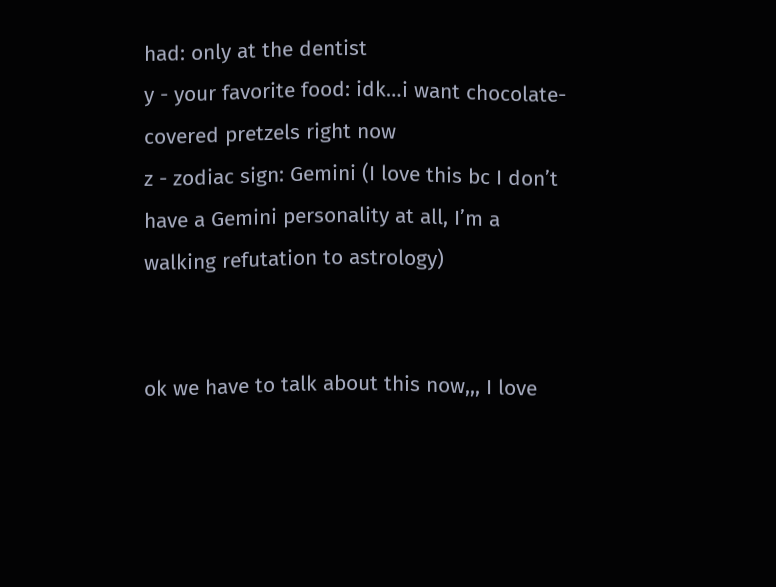had: only at the dentist
y - your favorite food: idk…i want chocolate-covered pretzels right now
z - zodiac sign: Gemini (I love this bc I don’t have a Gemini personality at all, I’m a walking refutation to astrology)


ok we have to talk about this now,,, I love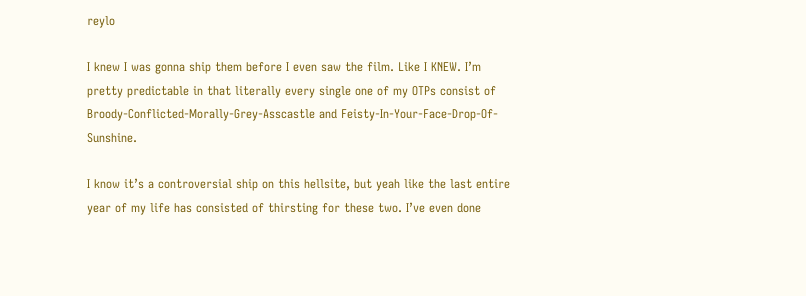reylo

I knew I was gonna ship them before I even saw the film. Like I KNEW. I’m pretty predictable in that literally every single one of my OTPs consist of Broody-Conflicted-Morally-Grey-Asscastle and Feisty-In-Your-Face-Drop-Of-Sunshine.

I know it’s a controversial ship on this hellsite, but yeah like the last entire year of my life has consisted of thirsting for these two. I’ve even done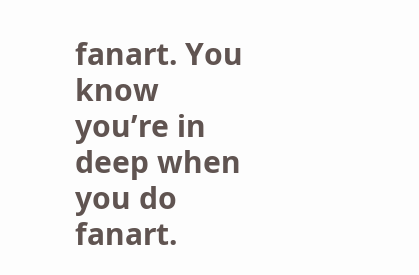fanart. You know you’re in deep when you do fanart.